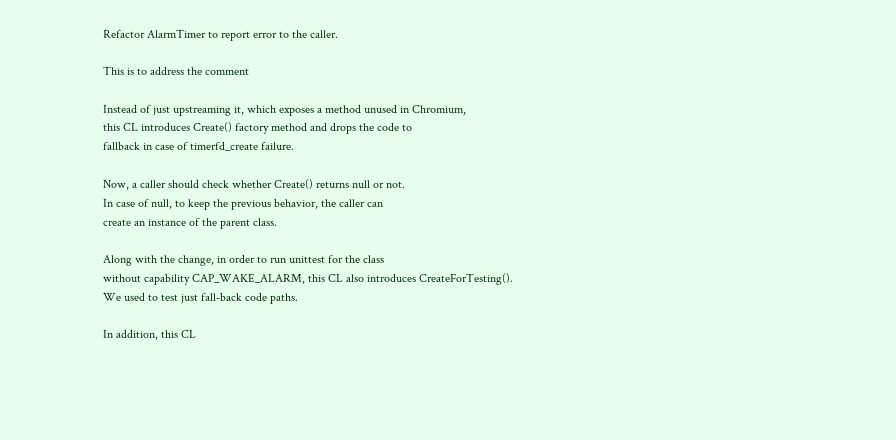Refactor AlarmTimer to report error to the caller.

This is to address the comment

Instead of just upstreaming it, which exposes a method unused in Chromium,
this CL introduces Create() factory method and drops the code to
fallback in case of timerfd_create failure.

Now, a caller should check whether Create() returns null or not.
In case of null, to keep the previous behavior, the caller can
create an instance of the parent class.

Along with the change, in order to run unittest for the class
without capability CAP_WAKE_ALARM, this CL also introduces CreateForTesting().
We used to test just fall-back code paths.

In addition, this CL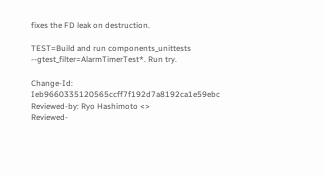fixes the FD leak on destruction.

TEST=Build and run components_unittests --gtest_filter=AlarmTimerTest*. Run try.

Change-Id: Ieb9660335120565ccff7f192d7a8192ca1e59ebc
Reviewed-by: Ryo Hashimoto <>
Reviewed-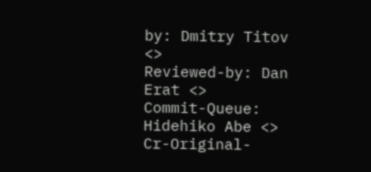by: Dmitry Titov <>
Reviewed-by: Dan Erat <>
Commit-Queue: Hidehiko Abe <>
Cr-Original-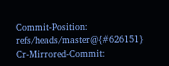Commit-Position: refs/heads/master@{#626151}
Cr-Mirrored-Commit: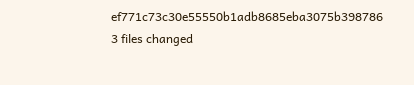ef771c73c30e55550b1adb8685eba3075b398786
3 files changed